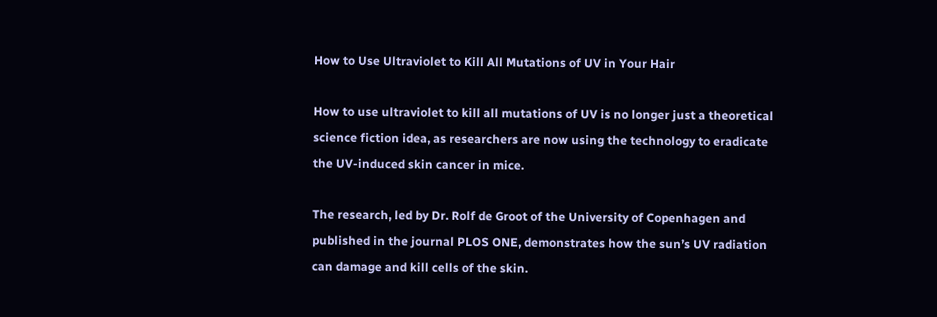How to Use Ultraviolet to Kill All Mutations of UV in Your Hair

How to use ultraviolet to kill all mutations of UV is no longer just a theoretical science fiction idea, as researchers are now using the technology to eradicate the UV-induced skin cancer in mice.

The research, led by Dr. Rolf de Groot of the University of Copenhagen and published in the journal PLOS ONE, demonstrates how the sun’s UV radiation can damage and kill cells of the skin.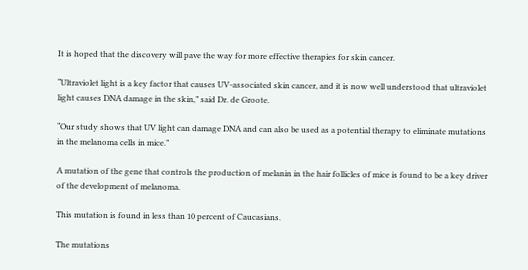It is hoped that the discovery will pave the way for more effective therapies for skin cancer.

“Ultraviolet light is a key factor that causes UV-associated skin cancer, and it is now well understood that ultraviolet light causes DNA damage in the skin,” said Dr. de Groote.

“Our study shows that UV light can damage DNA and can also be used as a potential therapy to eliminate mutations in the melanoma cells in mice.”

A mutation of the gene that controls the production of melanin in the hair follicles of mice is found to be a key driver of the development of melanoma.

This mutation is found in less than 10 percent of Caucasians.

The mutations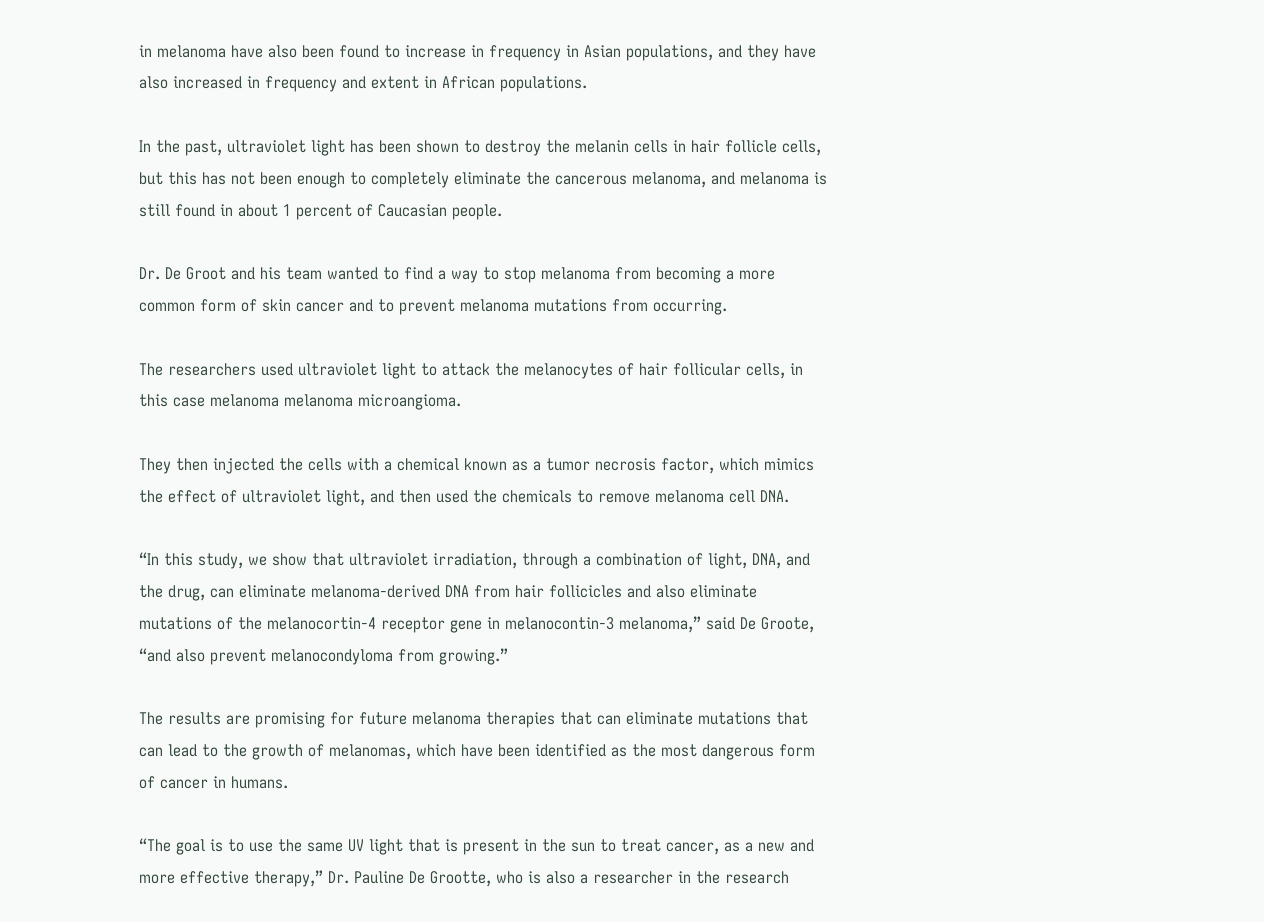in melanoma have also been found to increase in frequency in Asian populations, and they have also increased in frequency and extent in African populations.

In the past, ultraviolet light has been shown to destroy the melanin cells in hair follicle cells, but this has not been enough to completely eliminate the cancerous melanoma, and melanoma is still found in about 1 percent of Caucasian people.

Dr. De Groot and his team wanted to find a way to stop melanoma from becoming a more common form of skin cancer and to prevent melanoma mutations from occurring.

The researchers used ultraviolet light to attack the melanocytes of hair follicular cells, in this case melanoma melanoma microangioma.

They then injected the cells with a chemical known as a tumor necrosis factor, which mimics the effect of ultraviolet light, and then used the chemicals to remove melanoma cell DNA.

“In this study, we show that ultraviolet irradiation, through a combination of light, DNA, and the drug, can eliminate melanoma-derived DNA from hair follicicles and also eliminate mutations of the melanocortin-4 receptor gene in melanocontin-3 melanoma,” said De Groote, “and also prevent melanocondyloma from growing.”

The results are promising for future melanoma therapies that can eliminate mutations that can lead to the growth of melanomas, which have been identified as the most dangerous form of cancer in humans.

“The goal is to use the same UV light that is present in the sun to treat cancer, as a new and more effective therapy,” Dr. Pauline De Grootte, who is also a researcher in the research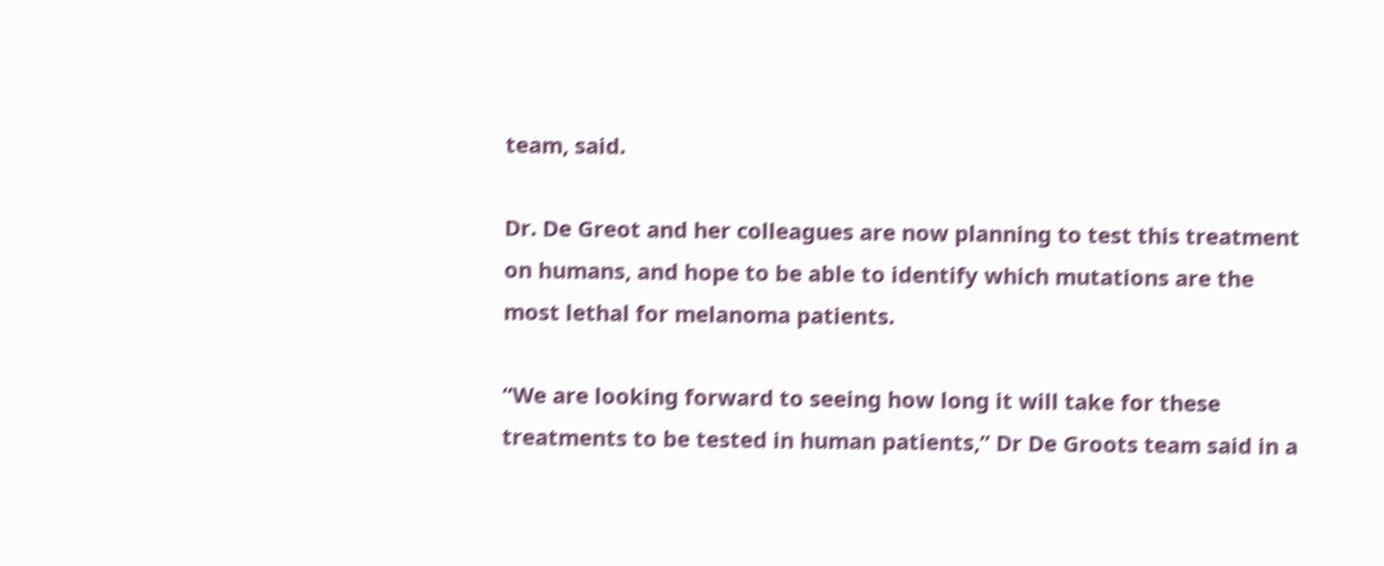team, said.

Dr. De Greot and her colleagues are now planning to test this treatment on humans, and hope to be able to identify which mutations are the most lethal for melanoma patients.

“We are looking forward to seeing how long it will take for these treatments to be tested in human patients,” Dr De Groots team said in a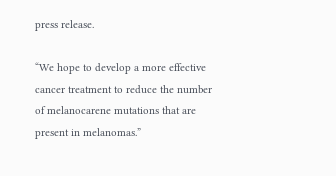press release.

“We hope to develop a more effective cancer treatment to reduce the number of melanocarene mutations that are present in melanomas.”